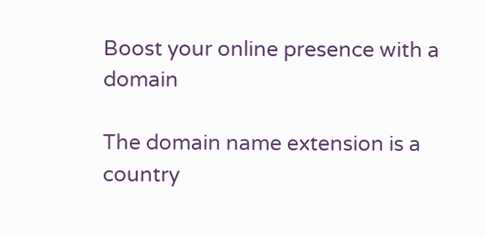Boost your online presence with a domain

The domain name extension is a country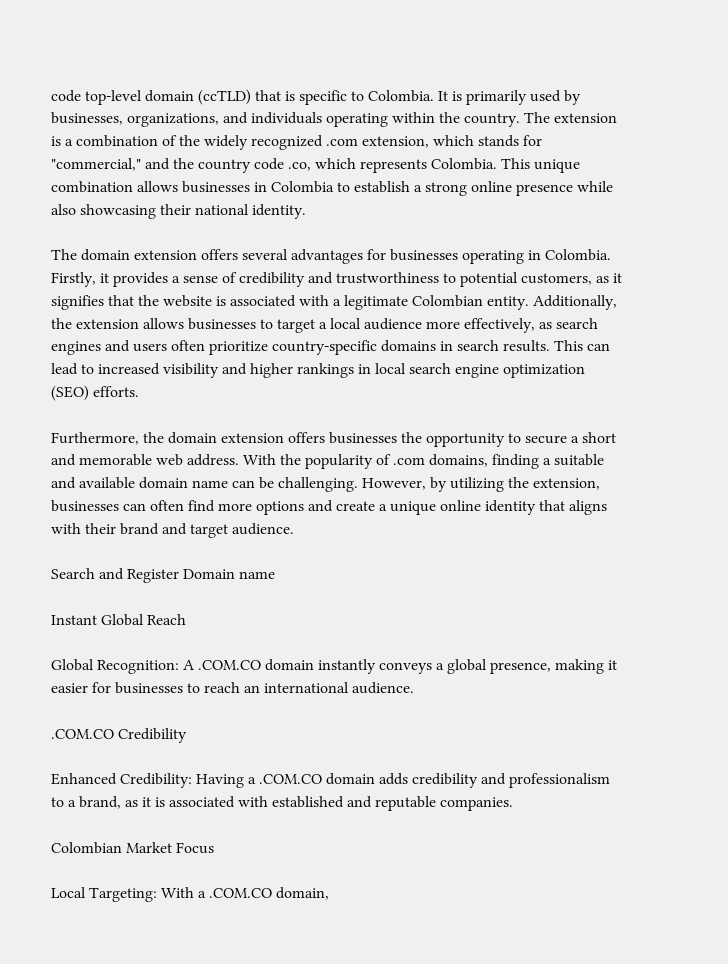code top-level domain (ccTLD) that is specific to Colombia. It is primarily used by businesses, organizations, and individuals operating within the country. The extension is a combination of the widely recognized .com extension, which stands for "commercial," and the country code .co, which represents Colombia. This unique combination allows businesses in Colombia to establish a strong online presence while also showcasing their national identity.

The domain extension offers several advantages for businesses operating in Colombia. Firstly, it provides a sense of credibility and trustworthiness to potential customers, as it signifies that the website is associated with a legitimate Colombian entity. Additionally, the extension allows businesses to target a local audience more effectively, as search engines and users often prioritize country-specific domains in search results. This can lead to increased visibility and higher rankings in local search engine optimization (SEO) efforts.

Furthermore, the domain extension offers businesses the opportunity to secure a short and memorable web address. With the popularity of .com domains, finding a suitable and available domain name can be challenging. However, by utilizing the extension, businesses can often find more options and create a unique online identity that aligns with their brand and target audience.

Search and Register Domain name

Instant Global Reach

Global Recognition: A .COM.CO domain instantly conveys a global presence, making it easier for businesses to reach an international audience.

.COM.CO Credibility

Enhanced Credibility: Having a .COM.CO domain adds credibility and professionalism to a brand, as it is associated with established and reputable companies.

Colombian Market Focus

Local Targeting: With a .COM.CO domain,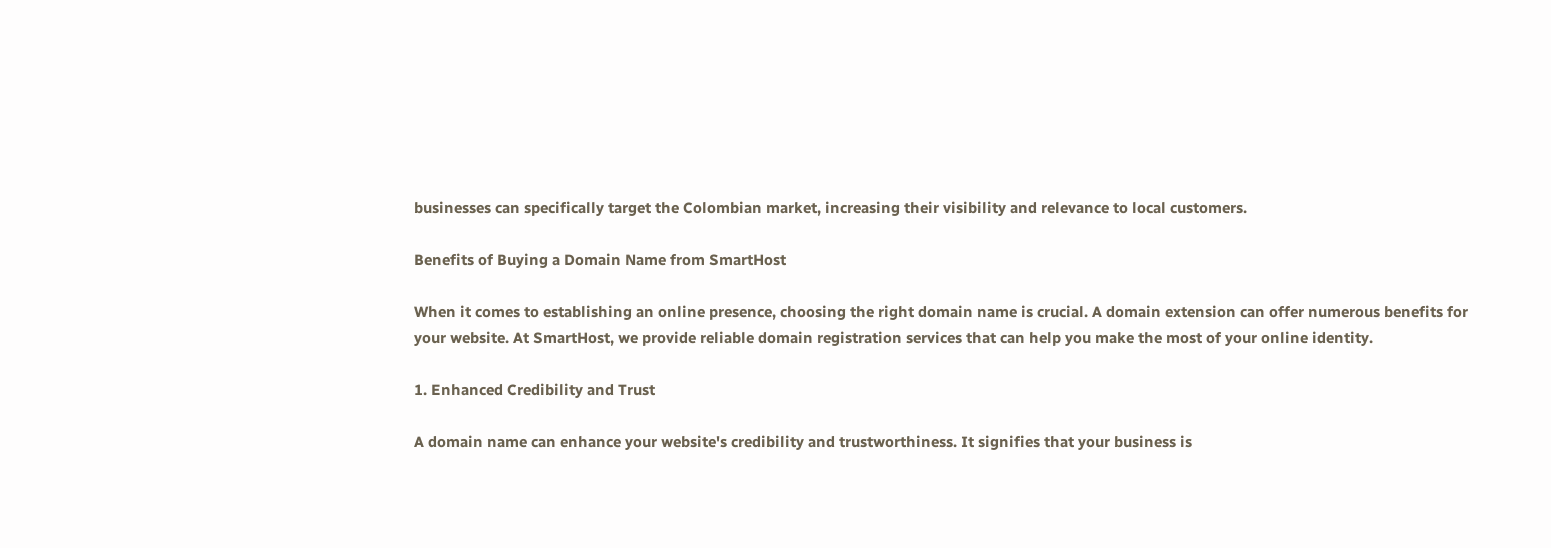businesses can specifically target the Colombian market, increasing their visibility and relevance to local customers.

Benefits of Buying a Domain Name from SmartHost

When it comes to establishing an online presence, choosing the right domain name is crucial. A domain extension can offer numerous benefits for your website. At SmartHost, we provide reliable domain registration services that can help you make the most of your online identity.

1. Enhanced Credibility and Trust

A domain name can enhance your website's credibility and trustworthiness. It signifies that your business is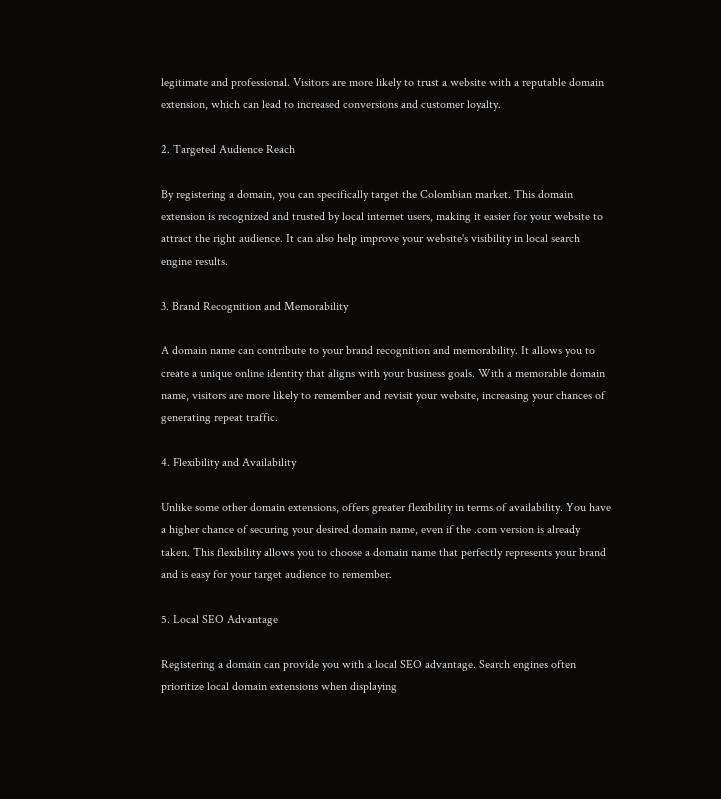legitimate and professional. Visitors are more likely to trust a website with a reputable domain extension, which can lead to increased conversions and customer loyalty.

2. Targeted Audience Reach

By registering a domain, you can specifically target the Colombian market. This domain extension is recognized and trusted by local internet users, making it easier for your website to attract the right audience. It can also help improve your website's visibility in local search engine results.

3. Brand Recognition and Memorability

A domain name can contribute to your brand recognition and memorability. It allows you to create a unique online identity that aligns with your business goals. With a memorable domain name, visitors are more likely to remember and revisit your website, increasing your chances of generating repeat traffic.

4. Flexibility and Availability

Unlike some other domain extensions, offers greater flexibility in terms of availability. You have a higher chance of securing your desired domain name, even if the .com version is already taken. This flexibility allows you to choose a domain name that perfectly represents your brand and is easy for your target audience to remember.

5. Local SEO Advantage

Registering a domain can provide you with a local SEO advantage. Search engines often prioritize local domain extensions when displaying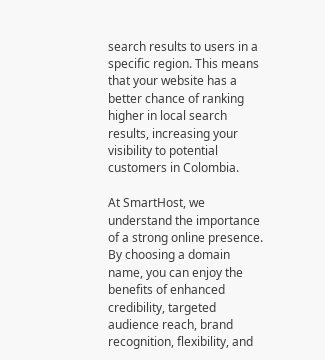search results to users in a specific region. This means that your website has a better chance of ranking higher in local search results, increasing your visibility to potential customers in Colombia.

At SmartHost, we understand the importance of a strong online presence. By choosing a domain name, you can enjoy the benefits of enhanced credibility, targeted audience reach, brand recognition, flexibility, and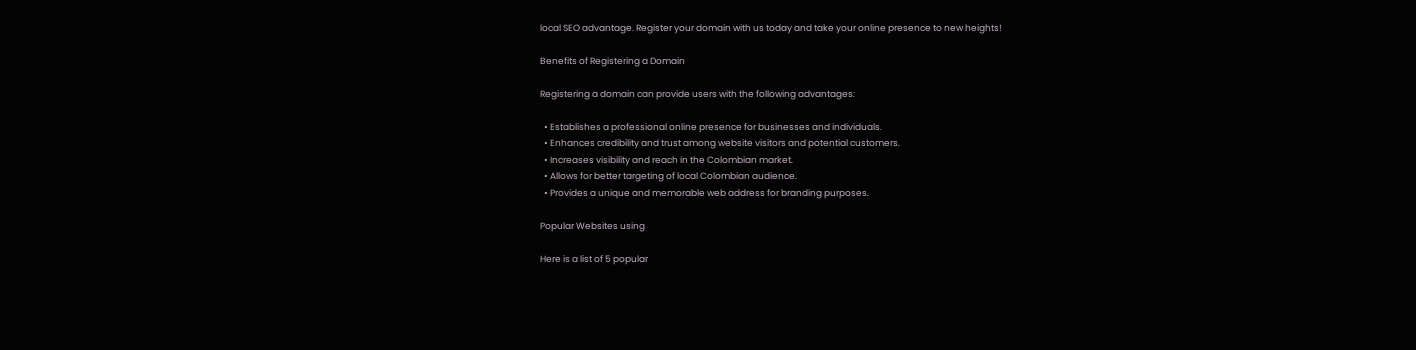local SEO advantage. Register your domain with us today and take your online presence to new heights!

Benefits of Registering a Domain

Registering a domain can provide users with the following advantages:

  • Establishes a professional online presence for businesses and individuals.
  • Enhances credibility and trust among website visitors and potential customers.
  • Increases visibility and reach in the Colombian market.
  • Allows for better targeting of local Colombian audience.
  • Provides a unique and memorable web address for branding purposes.

Popular Websites using

Here is a list of 5 popular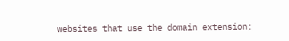websites that use the domain extension: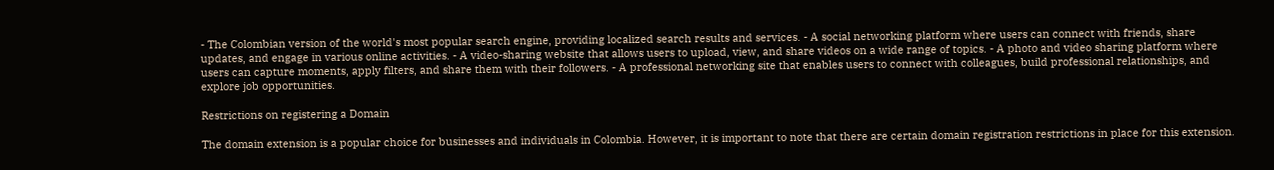- The Colombian version of the world's most popular search engine, providing localized search results and services. - A social networking platform where users can connect with friends, share updates, and engage in various online activities. - A video-sharing website that allows users to upload, view, and share videos on a wide range of topics. - A photo and video sharing platform where users can capture moments, apply filters, and share them with their followers. - A professional networking site that enables users to connect with colleagues, build professional relationships, and explore job opportunities.

Restrictions on registering a Domain

The domain extension is a popular choice for businesses and individuals in Colombia. However, it is important to note that there are certain domain registration restrictions in place for this extension.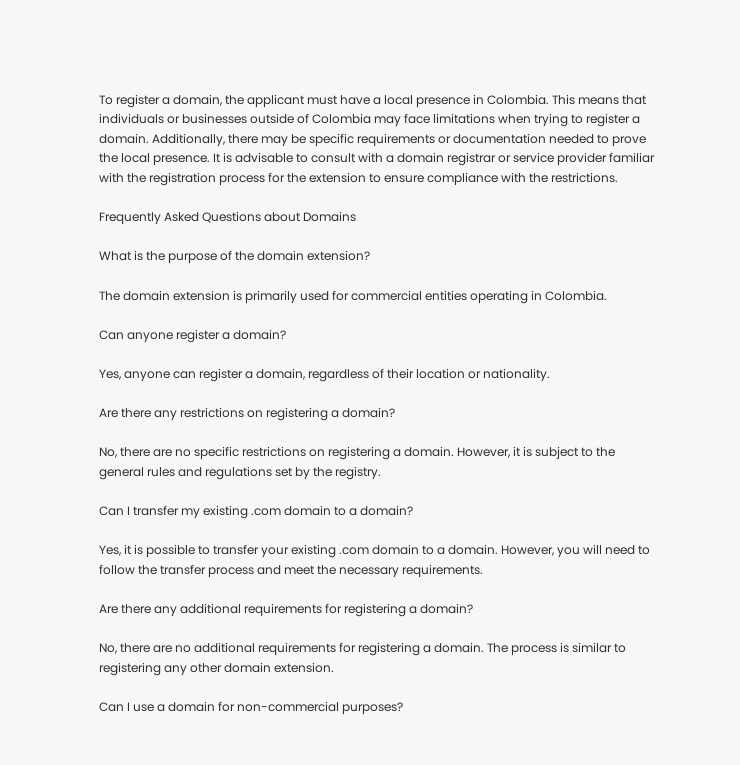To register a domain, the applicant must have a local presence in Colombia. This means that individuals or businesses outside of Colombia may face limitations when trying to register a domain. Additionally, there may be specific requirements or documentation needed to prove the local presence. It is advisable to consult with a domain registrar or service provider familiar with the registration process for the extension to ensure compliance with the restrictions.

Frequently Asked Questions about Domains

What is the purpose of the domain extension?

The domain extension is primarily used for commercial entities operating in Colombia.

Can anyone register a domain?

Yes, anyone can register a domain, regardless of their location or nationality.

Are there any restrictions on registering a domain?

No, there are no specific restrictions on registering a domain. However, it is subject to the general rules and regulations set by the registry.

Can I transfer my existing .com domain to a domain?

Yes, it is possible to transfer your existing .com domain to a domain. However, you will need to follow the transfer process and meet the necessary requirements.

Are there any additional requirements for registering a domain?

No, there are no additional requirements for registering a domain. The process is similar to registering any other domain extension.

Can I use a domain for non-commercial purposes?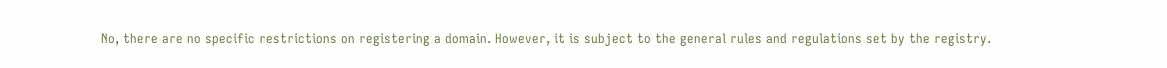No, there are no specific restrictions on registering a domain. However, it is subject to the general rules and regulations set by the registry.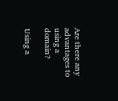Are there any advantages to using a domain?

Using a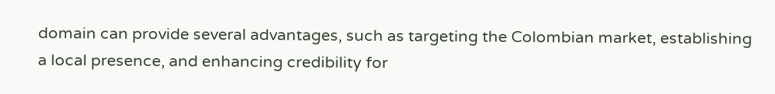domain can provide several advantages, such as targeting the Colombian market, establishing a local presence, and enhancing credibility for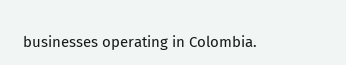businesses operating in Colombia.